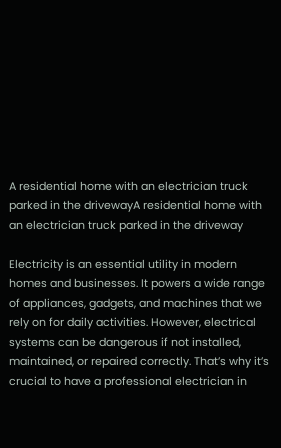A residential home with an electrician truck parked in the drivewayA residential home with an electrician truck parked in the driveway

Electricity is an essential utility in modern homes and businesses. It powers a wide range of appliances, gadgets, and machines that we rely on for daily activities. However, electrical systems can be dangerous if not installed, maintained, or repaired correctly. That’s why it’s crucial to have a professional electrician in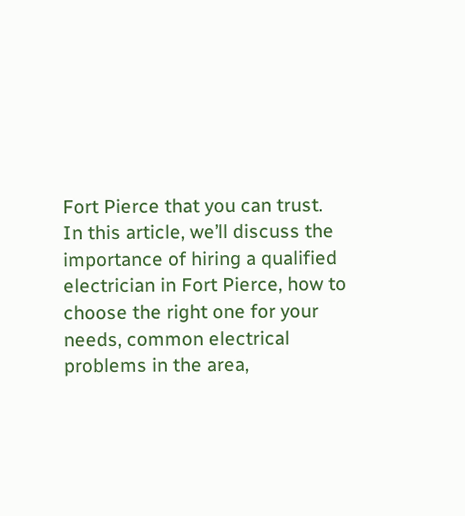Fort Pierce that you can trust. In this article, we’ll discuss the importance of hiring a qualified electrician in Fort Pierce, how to choose the right one for your needs, common electrical problems in the area,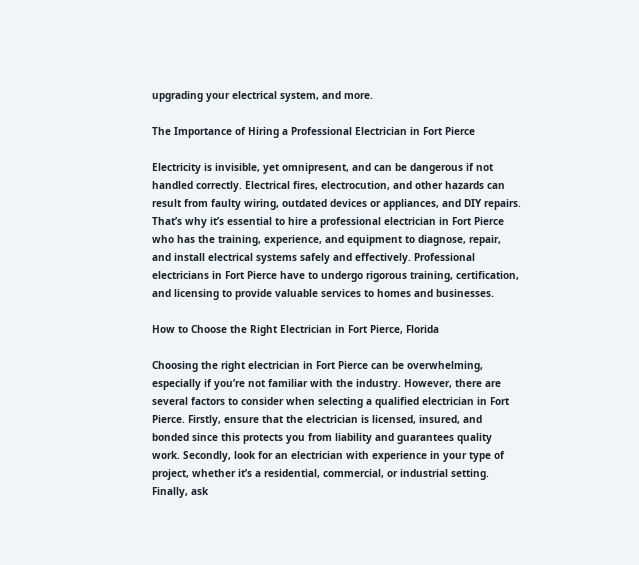upgrading your electrical system, and more.

The Importance of Hiring a Professional Electrician in Fort Pierce

Electricity is invisible, yet omnipresent, and can be dangerous if not handled correctly. Electrical fires, electrocution, and other hazards can result from faulty wiring, outdated devices or appliances, and DIY repairs. That’s why it’s essential to hire a professional electrician in Fort Pierce who has the training, experience, and equipment to diagnose, repair, and install electrical systems safely and effectively. Professional electricians in Fort Pierce have to undergo rigorous training, certification, and licensing to provide valuable services to homes and businesses.

How to Choose the Right Electrician in Fort Pierce, Florida

Choosing the right electrician in Fort Pierce can be overwhelming, especially if you’re not familiar with the industry. However, there are several factors to consider when selecting a qualified electrician in Fort Pierce. Firstly, ensure that the electrician is licensed, insured, and bonded since this protects you from liability and guarantees quality work. Secondly, look for an electrician with experience in your type of project, whether it’s a residential, commercial, or industrial setting. Finally, ask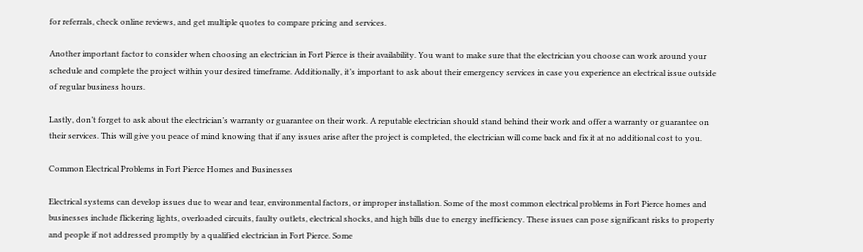for referrals, check online reviews, and get multiple quotes to compare pricing and services.

Another important factor to consider when choosing an electrician in Fort Pierce is their availability. You want to make sure that the electrician you choose can work around your schedule and complete the project within your desired timeframe. Additionally, it’s important to ask about their emergency services in case you experience an electrical issue outside of regular business hours.

Lastly, don’t forget to ask about the electrician’s warranty or guarantee on their work. A reputable electrician should stand behind their work and offer a warranty or guarantee on their services. This will give you peace of mind knowing that if any issues arise after the project is completed, the electrician will come back and fix it at no additional cost to you.

Common Electrical Problems in Fort Pierce Homes and Businesses

Electrical systems can develop issues due to wear and tear, environmental factors, or improper installation. Some of the most common electrical problems in Fort Pierce homes and businesses include flickering lights, overloaded circuits, faulty outlets, electrical shocks, and high bills due to energy inefficiency. These issues can pose significant risks to property and people if not addressed promptly by a qualified electrician in Fort Pierce. Some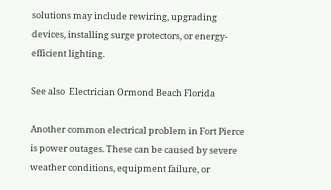solutions may include rewiring, upgrading devices, installing surge protectors, or energy-efficient lighting.

See also  Electrician Ormond Beach Florida

Another common electrical problem in Fort Pierce is power outages. These can be caused by severe weather conditions, equipment failure, or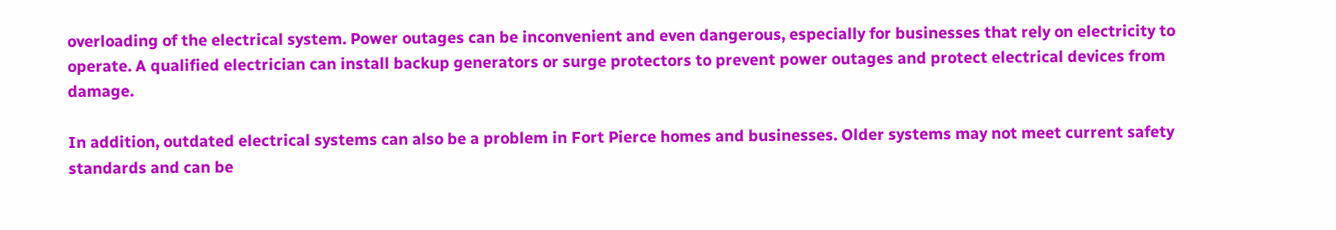overloading of the electrical system. Power outages can be inconvenient and even dangerous, especially for businesses that rely on electricity to operate. A qualified electrician can install backup generators or surge protectors to prevent power outages and protect electrical devices from damage.

In addition, outdated electrical systems can also be a problem in Fort Pierce homes and businesses. Older systems may not meet current safety standards and can be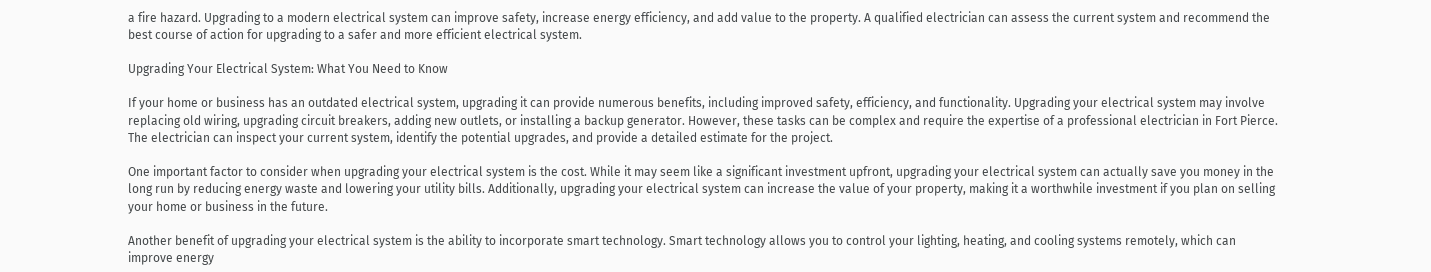a fire hazard. Upgrading to a modern electrical system can improve safety, increase energy efficiency, and add value to the property. A qualified electrician can assess the current system and recommend the best course of action for upgrading to a safer and more efficient electrical system.

Upgrading Your Electrical System: What You Need to Know

If your home or business has an outdated electrical system, upgrading it can provide numerous benefits, including improved safety, efficiency, and functionality. Upgrading your electrical system may involve replacing old wiring, upgrading circuit breakers, adding new outlets, or installing a backup generator. However, these tasks can be complex and require the expertise of a professional electrician in Fort Pierce. The electrician can inspect your current system, identify the potential upgrades, and provide a detailed estimate for the project.

One important factor to consider when upgrading your electrical system is the cost. While it may seem like a significant investment upfront, upgrading your electrical system can actually save you money in the long run by reducing energy waste and lowering your utility bills. Additionally, upgrading your electrical system can increase the value of your property, making it a worthwhile investment if you plan on selling your home or business in the future.

Another benefit of upgrading your electrical system is the ability to incorporate smart technology. Smart technology allows you to control your lighting, heating, and cooling systems remotely, which can improve energy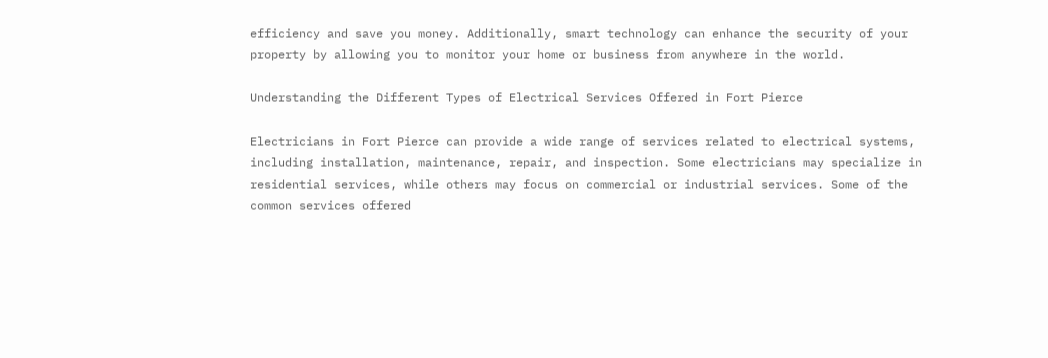efficiency and save you money. Additionally, smart technology can enhance the security of your property by allowing you to monitor your home or business from anywhere in the world.

Understanding the Different Types of Electrical Services Offered in Fort Pierce

Electricians in Fort Pierce can provide a wide range of services related to electrical systems, including installation, maintenance, repair, and inspection. Some electricians may specialize in residential services, while others may focus on commercial or industrial services. Some of the common services offered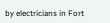by electricians in Fort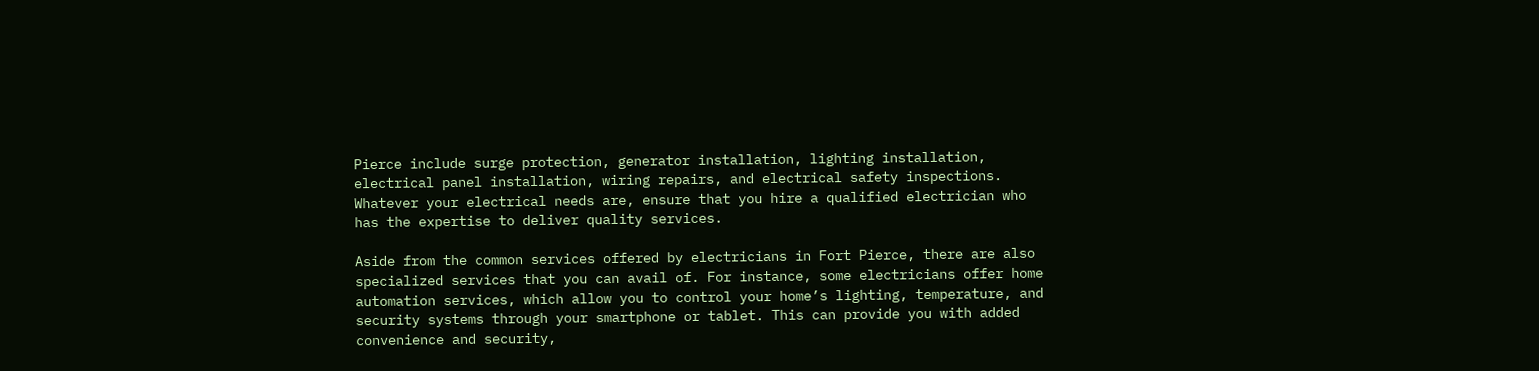Pierce include surge protection, generator installation, lighting installation, electrical panel installation, wiring repairs, and electrical safety inspections. Whatever your electrical needs are, ensure that you hire a qualified electrician who has the expertise to deliver quality services.

Aside from the common services offered by electricians in Fort Pierce, there are also specialized services that you can avail of. For instance, some electricians offer home automation services, which allow you to control your home’s lighting, temperature, and security systems through your smartphone or tablet. This can provide you with added convenience and security,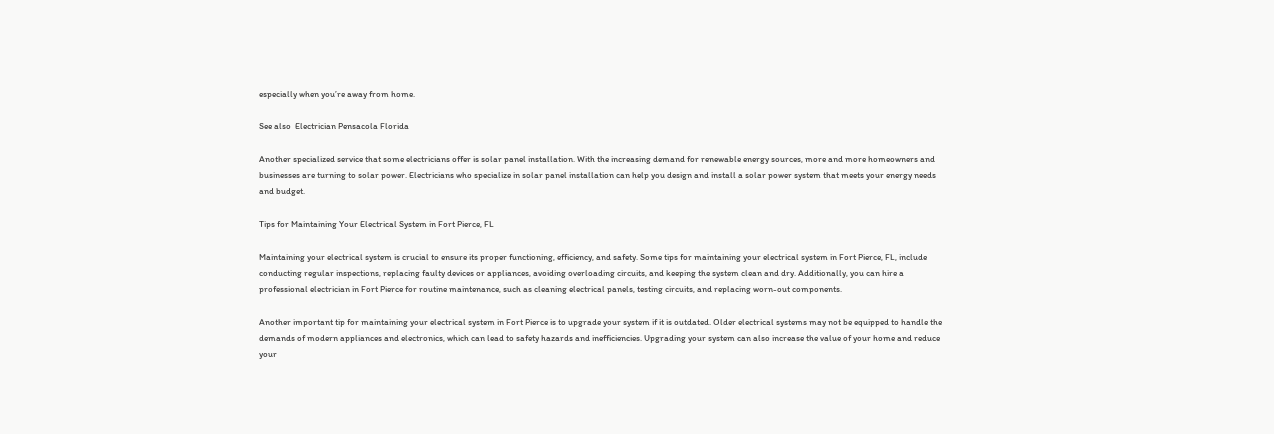especially when you’re away from home.

See also  Electrician Pensacola Florida

Another specialized service that some electricians offer is solar panel installation. With the increasing demand for renewable energy sources, more and more homeowners and businesses are turning to solar power. Electricians who specialize in solar panel installation can help you design and install a solar power system that meets your energy needs and budget.

Tips for Maintaining Your Electrical System in Fort Pierce, FL

Maintaining your electrical system is crucial to ensure its proper functioning, efficiency, and safety. Some tips for maintaining your electrical system in Fort Pierce, FL, include conducting regular inspections, replacing faulty devices or appliances, avoiding overloading circuits, and keeping the system clean and dry. Additionally, you can hire a professional electrician in Fort Pierce for routine maintenance, such as cleaning electrical panels, testing circuits, and replacing worn-out components.

Another important tip for maintaining your electrical system in Fort Pierce is to upgrade your system if it is outdated. Older electrical systems may not be equipped to handle the demands of modern appliances and electronics, which can lead to safety hazards and inefficiencies. Upgrading your system can also increase the value of your home and reduce your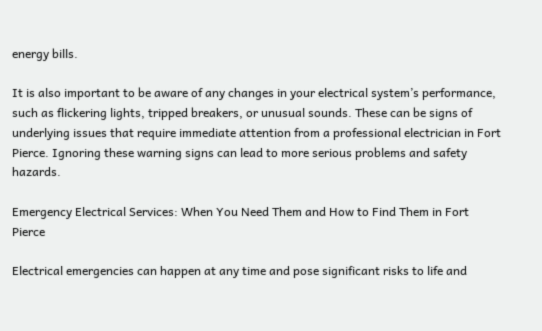energy bills.

It is also important to be aware of any changes in your electrical system’s performance, such as flickering lights, tripped breakers, or unusual sounds. These can be signs of underlying issues that require immediate attention from a professional electrician in Fort Pierce. Ignoring these warning signs can lead to more serious problems and safety hazards.

Emergency Electrical Services: When You Need Them and How to Find Them in Fort Pierce

Electrical emergencies can happen at any time and pose significant risks to life and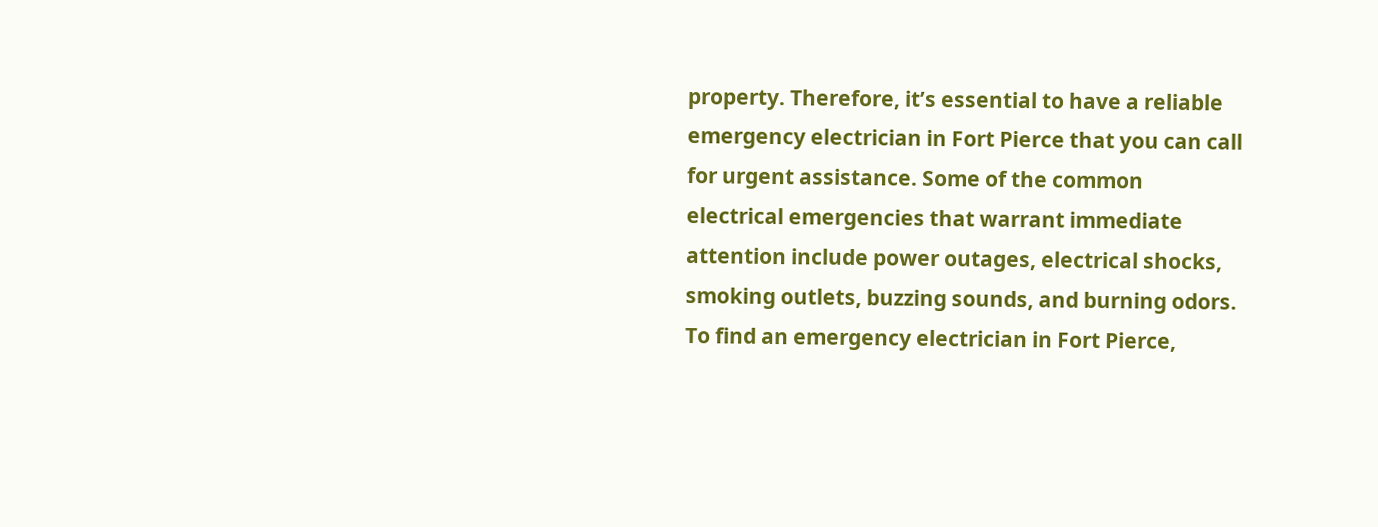property. Therefore, it’s essential to have a reliable emergency electrician in Fort Pierce that you can call for urgent assistance. Some of the common electrical emergencies that warrant immediate attention include power outages, electrical shocks, smoking outlets, buzzing sounds, and burning odors. To find an emergency electrician in Fort Pierce,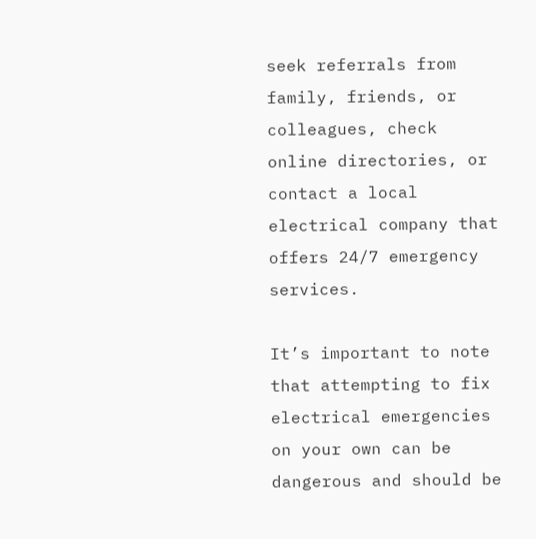seek referrals from family, friends, or colleagues, check online directories, or contact a local electrical company that offers 24/7 emergency services.

It’s important to note that attempting to fix electrical emergencies on your own can be dangerous and should be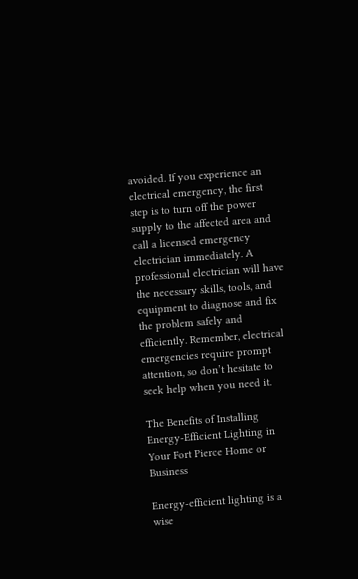avoided. If you experience an electrical emergency, the first step is to turn off the power supply to the affected area and call a licensed emergency electrician immediately. A professional electrician will have the necessary skills, tools, and equipment to diagnose and fix the problem safely and efficiently. Remember, electrical emergencies require prompt attention, so don’t hesitate to seek help when you need it.

The Benefits of Installing Energy-Efficient Lighting in Your Fort Pierce Home or Business

Energy-efficient lighting is a wise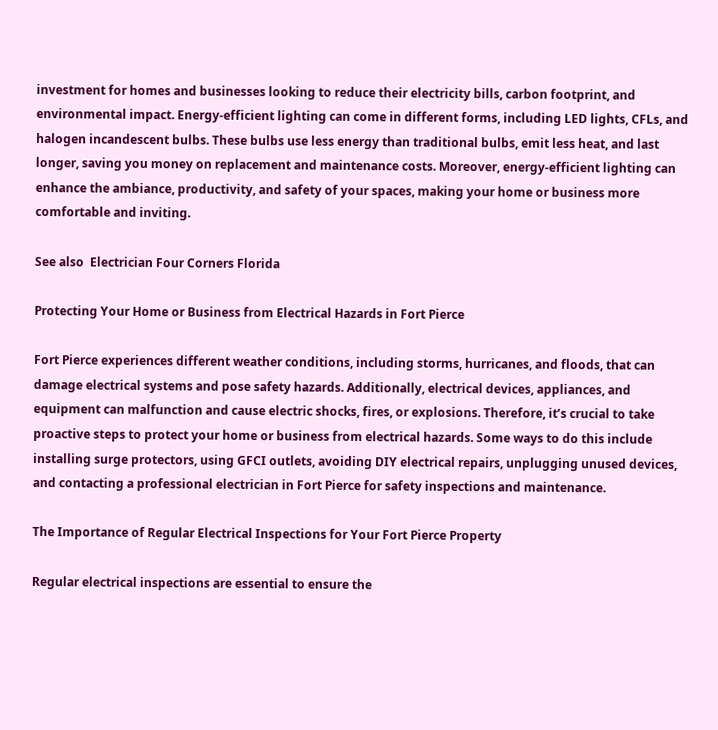investment for homes and businesses looking to reduce their electricity bills, carbon footprint, and environmental impact. Energy-efficient lighting can come in different forms, including LED lights, CFLs, and halogen incandescent bulbs. These bulbs use less energy than traditional bulbs, emit less heat, and last longer, saving you money on replacement and maintenance costs. Moreover, energy-efficient lighting can enhance the ambiance, productivity, and safety of your spaces, making your home or business more comfortable and inviting.

See also  Electrician Four Corners Florida

Protecting Your Home or Business from Electrical Hazards in Fort Pierce

Fort Pierce experiences different weather conditions, including storms, hurricanes, and floods, that can damage electrical systems and pose safety hazards. Additionally, electrical devices, appliances, and equipment can malfunction and cause electric shocks, fires, or explosions. Therefore, it’s crucial to take proactive steps to protect your home or business from electrical hazards. Some ways to do this include installing surge protectors, using GFCI outlets, avoiding DIY electrical repairs, unplugging unused devices, and contacting a professional electrician in Fort Pierce for safety inspections and maintenance.

The Importance of Regular Electrical Inspections for Your Fort Pierce Property

Regular electrical inspections are essential to ensure the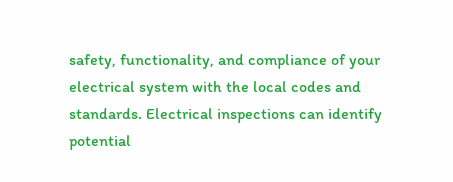safety, functionality, and compliance of your electrical system with the local codes and standards. Electrical inspections can identify potential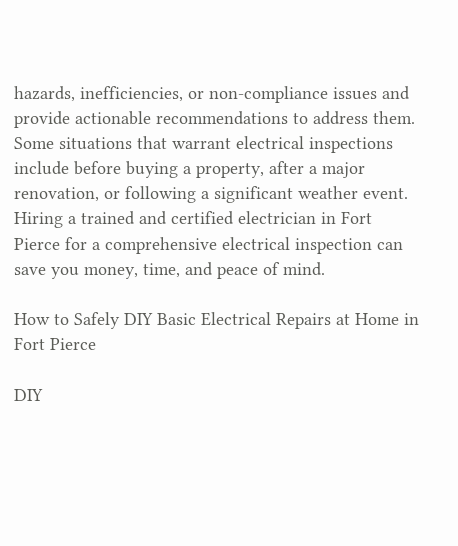hazards, inefficiencies, or non-compliance issues and provide actionable recommendations to address them. Some situations that warrant electrical inspections include before buying a property, after a major renovation, or following a significant weather event. Hiring a trained and certified electrician in Fort Pierce for a comprehensive electrical inspection can save you money, time, and peace of mind.

How to Safely DIY Basic Electrical Repairs at Home in Fort Pierce

DIY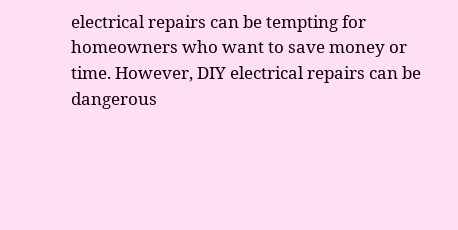electrical repairs can be tempting for homeowners who want to save money or time. However, DIY electrical repairs can be dangerous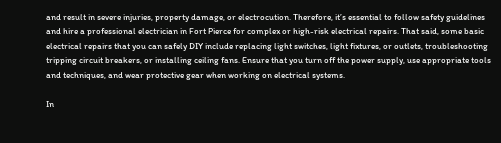and result in severe injuries, property damage, or electrocution. Therefore, it’s essential to follow safety guidelines and hire a professional electrician in Fort Pierce for complex or high-risk electrical repairs. That said, some basic electrical repairs that you can safely DIY include replacing light switches, light fixtures, or outlets, troubleshooting tripping circuit breakers, or installing ceiling fans. Ensure that you turn off the power supply, use appropriate tools and techniques, and wear protective gear when working on electrical systems.

In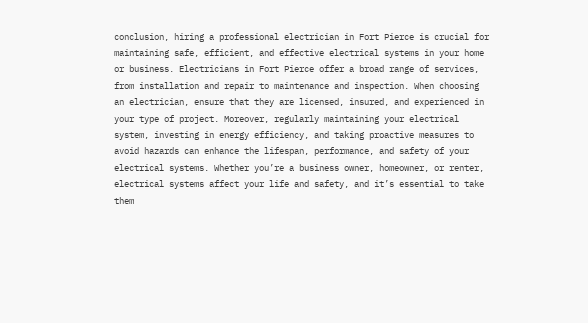conclusion, hiring a professional electrician in Fort Pierce is crucial for maintaining safe, efficient, and effective electrical systems in your home or business. Electricians in Fort Pierce offer a broad range of services, from installation and repair to maintenance and inspection. When choosing an electrician, ensure that they are licensed, insured, and experienced in your type of project. Moreover, regularly maintaining your electrical system, investing in energy efficiency, and taking proactive measures to avoid hazards can enhance the lifespan, performance, and safety of your electrical systems. Whether you’re a business owner, homeowner, or renter, electrical systems affect your life and safety, and it’s essential to take them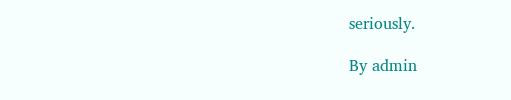seriously.

By admin